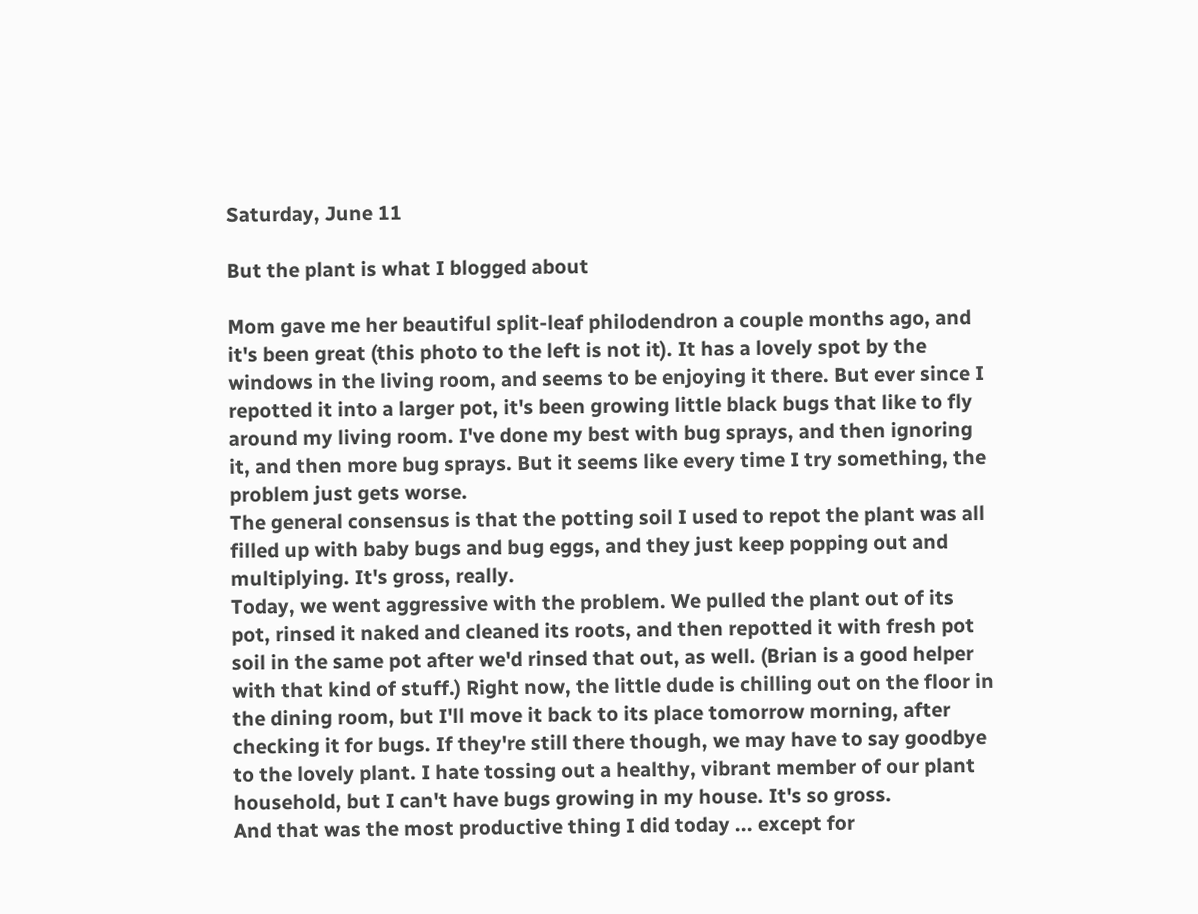Saturday, June 11

But the plant is what I blogged about

Mom gave me her beautiful split-leaf philodendron a couple months ago, and it's been great (this photo to the left is not it). It has a lovely spot by the windows in the living room, and seems to be enjoying it there. But ever since I repotted it into a larger pot, it's been growing little black bugs that like to fly around my living room. I've done my best with bug sprays, and then ignoring it, and then more bug sprays. But it seems like every time I try something, the problem just gets worse.
The general consensus is that the potting soil I used to repot the plant was all filled up with baby bugs and bug eggs, and they just keep popping out and multiplying. It's gross, really.
Today, we went aggressive with the problem. We pulled the plant out of its pot, rinsed it naked and cleaned its roots, and then repotted it with fresh pot soil in the same pot after we'd rinsed that out, as well. (Brian is a good helper with that kind of stuff.) Right now, the little dude is chilling out on the floor in the dining room, but I'll move it back to its place tomorrow morning, after checking it for bugs. If they're still there though, we may have to say goodbye to the lovely plant. I hate tossing out a healthy, vibrant member of our plant household, but I can't have bugs growing in my house. It's so gross.
And that was the most productive thing I did today ... except for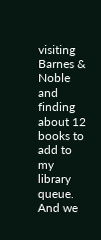visiting Barnes & Noble and finding about 12 books to add to my library queue. And we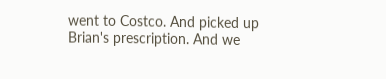went to Costco. And picked up Brian's prescription. And we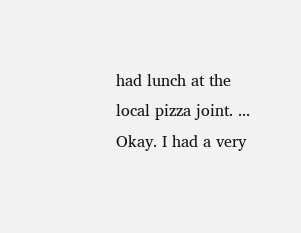had lunch at the local pizza joint. ... Okay. I had a very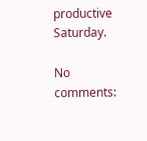productive Saturday.

No comments: